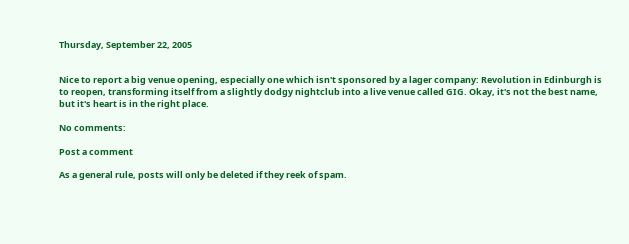Thursday, September 22, 2005


Nice to report a big venue opening, especially one which isn't sponsored by a lager company: Revolution in Edinburgh is to reopen, transforming itself from a slightly dodgy nightclub into a live venue called GIG. Okay, it's not the best name, but it's heart is in the right place.

No comments:

Post a comment

As a general rule, posts will only be deleted if they reek of spam.